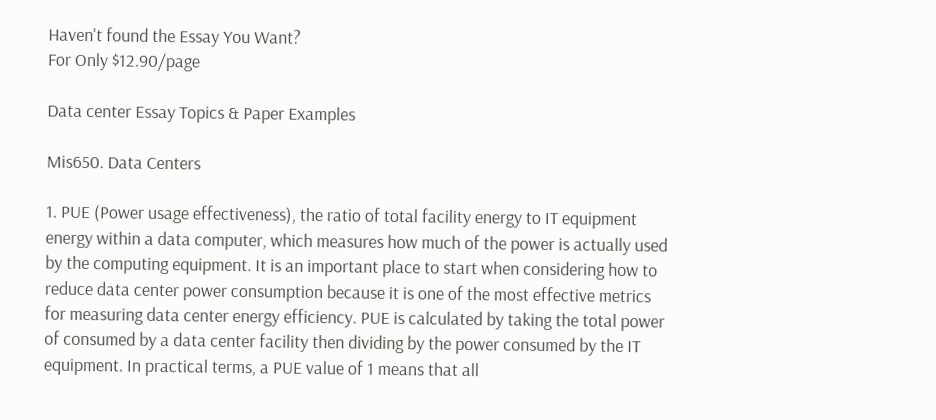Haven't found the Essay You Want?
For Only $12.90/page

Data center Essay Topics & Paper Examples

Mis650. Data Centers

1. PUE (Power usage effectiveness), the ratio of total facility energy to IT equipment energy within a data computer, which measures how much of the power is actually used by the computing equipment. It is an important place to start when considering how to reduce data center power consumption because it is one of the most effective metrics for measuring data center energy efficiency. PUE is calculated by taking the total power of consumed by a data center facility then dividing by the power consumed by the IT equipment. In practical terms, a PUE value of 1 means that all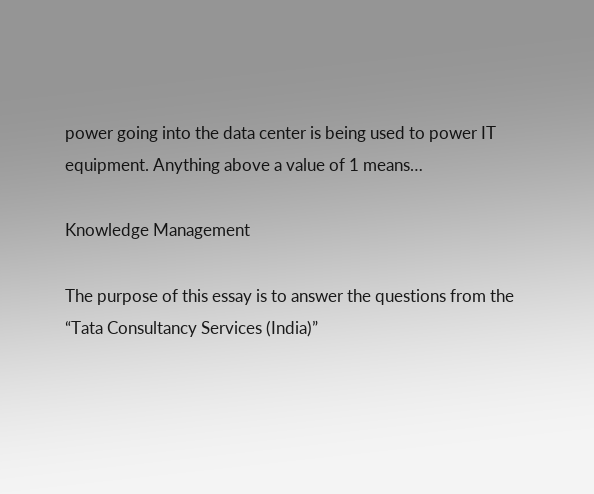power going into the data center is being used to power IT equipment. Anything above a value of 1 means…

Knowledge Management

The purpose of this essay is to answer the questions from the “Tata Consultancy Services (India)”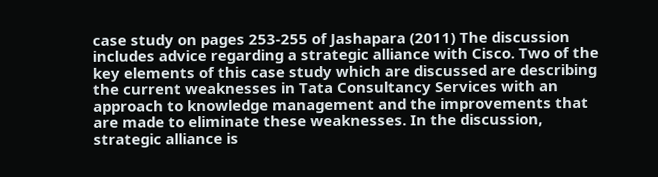case study on pages 253-255 of Jashapara (2011) The discussion includes advice regarding a strategic alliance with Cisco. Two of the key elements of this case study which are discussed are describing the current weaknesses in Tata Consultancy Services with an approach to knowledge management and the improvements that are made to eliminate these weaknesses. In the discussion, strategic alliance is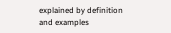explained by definition and examples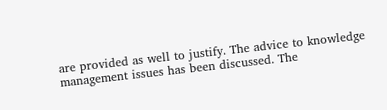are provided as well to justify. The advice to knowledge management issues has been discussed. The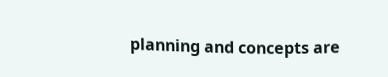planning and concepts are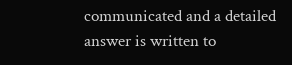communicated and a detailed answer is written to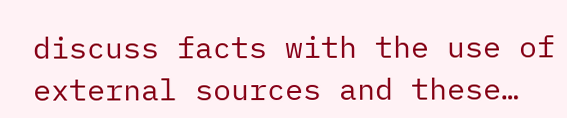discuss facts with the use of external sources and these…